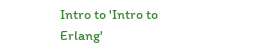Intro to 'Intro to Erlang'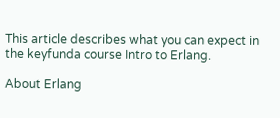This article describes what you can expect in the keyfunda course Intro to Erlang.

About Erlang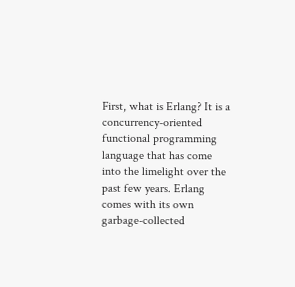First, what is Erlang? It is a concurrency-oriented functional programming language that has come into the limelight over the past few years. Erlang comes with its own garbage-collected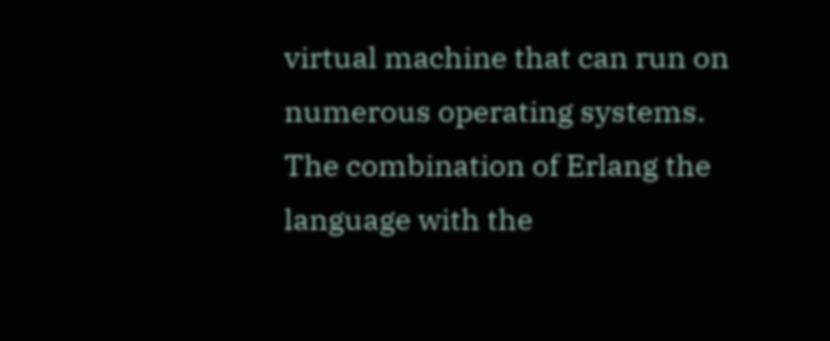virtual machine that can run on numerous operating systems. The combination of Erlang the language with the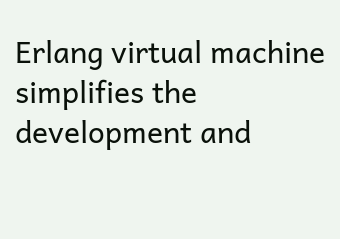Erlang virtual machine simplifies the development and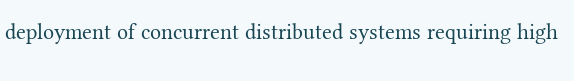deployment of concurrent distributed systems requiring high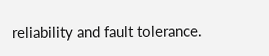reliability and fault tolerance.